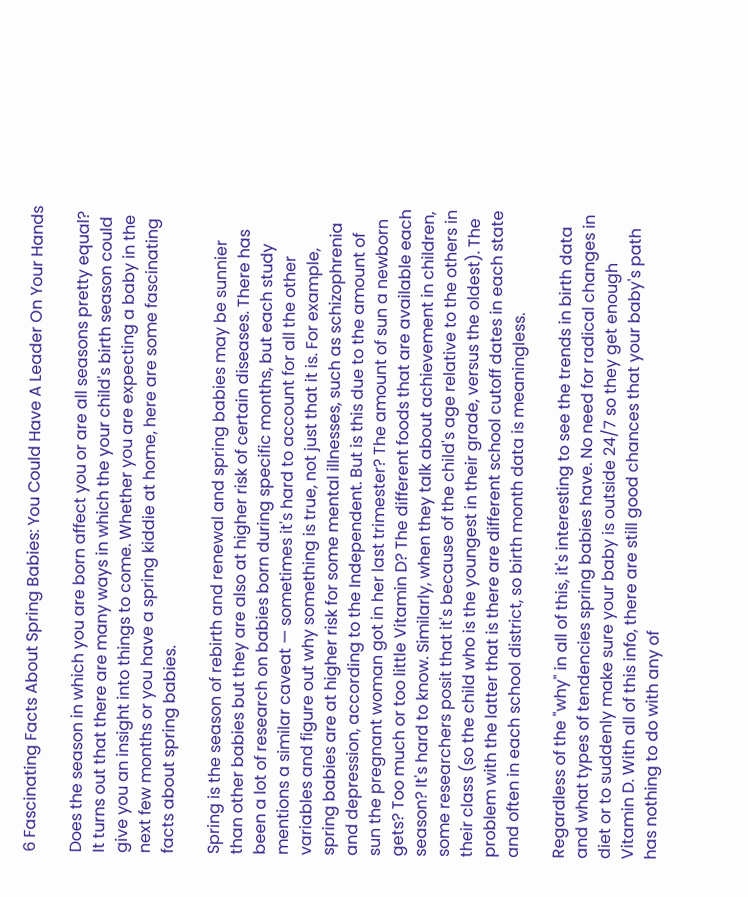6 Fascinating Facts About Spring Babies: You Could Have A Leader On Your Hands

Does the season in which you are born affect you or are all seasons pretty equal? It turns out that there are many ways in which the your child's birth season could give you an insight into things to come. Whether you are expecting a baby in the next few months or you have a spring kiddie at home, here are some fascinating facts about spring babies.

Spring is the season of rebirth and renewal and spring babies may be sunnier than other babies but they are also at higher risk of certain diseases. There has been a lot of research on babies born during specific months, but each study mentions a similar caveat — sometimes it's hard to account for all the other variables and figure out why something is true, not just that it is. For example, spring babies are at higher risk for some mental illnesses, such as schizophrenia and depression, according to the Independent. But is this due to the amount of sun the pregnant woman got in her last trimester? The amount of sun a newborn gets? Too much or too little Vitamin D? The different foods that are available each season? It's hard to know. Similarly, when they talk about achievement in children, some researchers posit that it's because of the child's age relative to the others in their class (so the child who is the youngest in their grade, versus the oldest). The problem with the latter that is there are different school cutoff dates in each state and often in each school district, so birth month data is meaningless.

Regardless of the "why" in all of this, it's interesting to see the trends in birth data and what types of tendencies spring babies have. No need for radical changes in diet or to suddenly make sure your baby is outside 24/7 so they get enough Vitamin D. With all of this info, there are still good chances that your baby's path has nothing to do with any of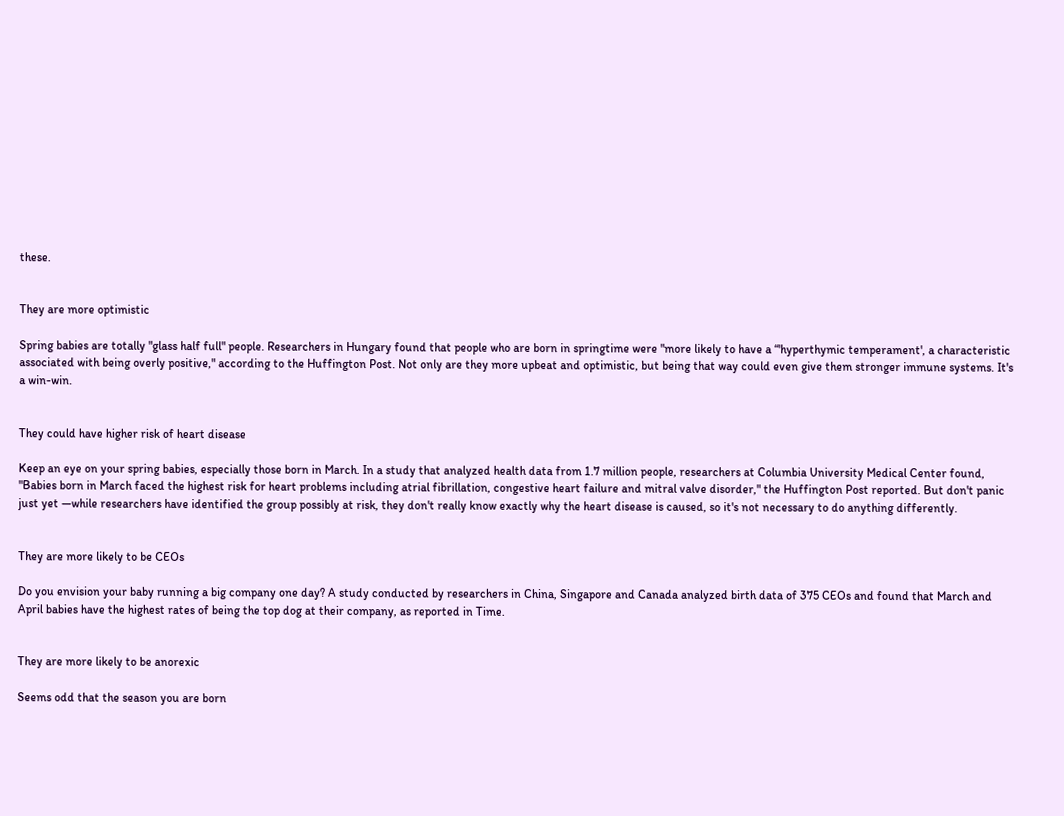these.


They are more optimistic

Spring babies are totally "glass half full" people. Researchers in Hungary found that people who are born in springtime were "more likely to have a “'hyperthymic temperament', a characteristic associated with being overly positive," according to the Huffington Post. Not only are they more upbeat and optimistic, but being that way could even give them stronger immune systems. It's a win-win.


They could have higher risk of heart disease

Keep an eye on your spring babies, especially those born in March. In a study that analyzed health data from 1.7 million people, researchers at Columbia University Medical Center found, "Babies born in March faced the highest risk for heart problems including atrial fibrillation, congestive heart failure and mitral valve disorder," the Huffington Post reported. But don't panic just yet —while researchers have identified the group possibly at risk, they don't really know exactly why the heart disease is caused, so it's not necessary to do anything differently.


They are more likely to be CEOs

Do you envision your baby running a big company one day? A study conducted by researchers in China, Singapore and Canada analyzed birth data of 375 CEOs and found that March and April babies have the highest rates of being the top dog at their company, as reported in Time.


They are more likely to be anorexic

Seems odd that the season you are born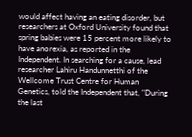would affect having an eating disorder, but researchers at Oxford University found that spring babies were 15 percent more likely to have anorexia, as reported in the Independent. In searching for a cause, lead researcher Lahiru Handunnetthi of the Wellcome Trust Centre for Human Genetics, told the Independent that, "During the last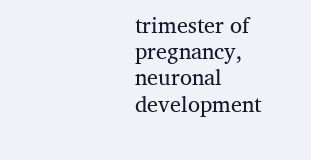trimester of pregnancy, neuronal development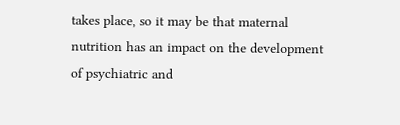takes place, so it may be that maternal nutrition has an impact on the development of psychiatric and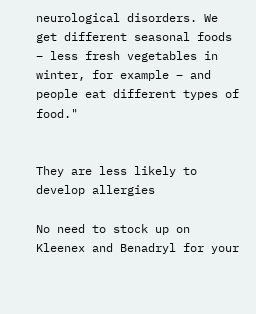neurological disorders. We get different seasonal foods – less fresh vegetables in winter, for example – and people eat different types of food."


They are less likely to develop allergies

No need to stock up on Kleenex and Benadryl for your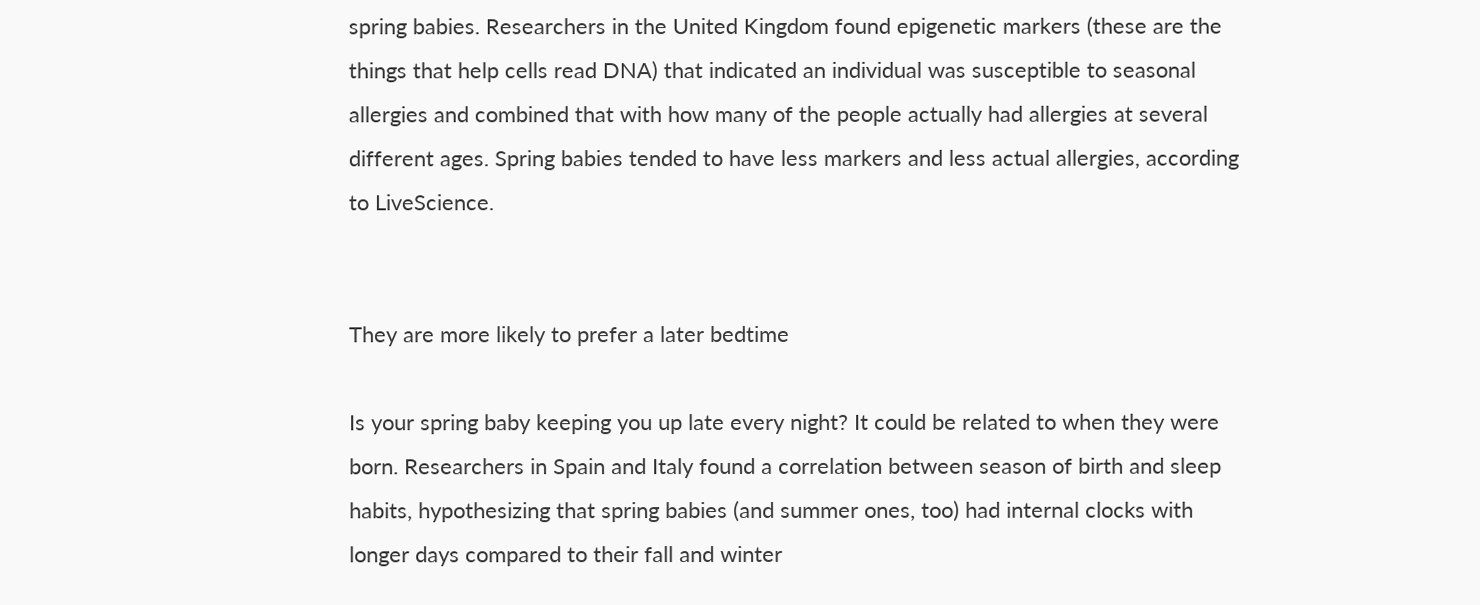spring babies. Researchers in the United Kingdom found epigenetic markers (these are the things that help cells read DNA) that indicated an individual was susceptible to seasonal allergies and combined that with how many of the people actually had allergies at several different ages. Spring babies tended to have less markers and less actual allergies, according to LiveScience.


They are more likely to prefer a later bedtime

Is your spring baby keeping you up late every night? It could be related to when they were born. Researchers in Spain and Italy found a correlation between season of birth and sleep habits, hypothesizing that spring babies (and summer ones, too) had internal clocks with longer days compared to their fall and winter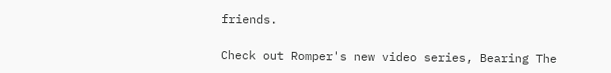friends.

Check out Romper's new video series, Bearing The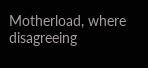Motherload, where disagreeing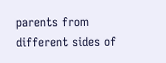parents from different sides of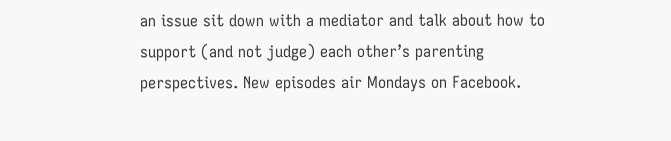an issue sit down with a mediator and talk about how to support (and not judge) each other’s parenting perspectives. New episodes air Mondays on Facebook.